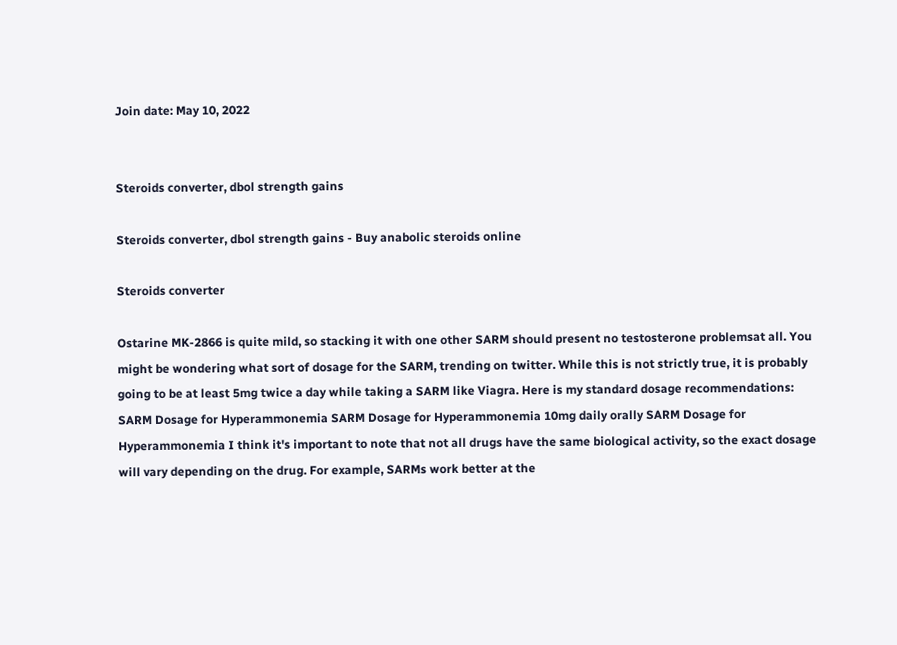Join date: May 10, 2022


Steroids converter, dbol strength gains

Steroids converter, dbol strength gains - Buy anabolic steroids online

Steroids converter

Ostarine MK-2866 is quite mild, so stacking it with one other SARM should present no testosterone problemsat all. You might be wondering what sort of dosage for the SARM, trending on twitter. While this is not strictly true, it is probably going to be at least 5mg twice a day while taking a SARM like Viagra. Here is my standard dosage recommendations: SARM Dosage for Hyperammonemia SARM Dosage for Hyperammonemia 10mg daily orally SARM Dosage for Hyperammonemia I think it's important to note that not all drugs have the same biological activity, so the exact dosage will vary depending on the drug. For example, SARMs work better at the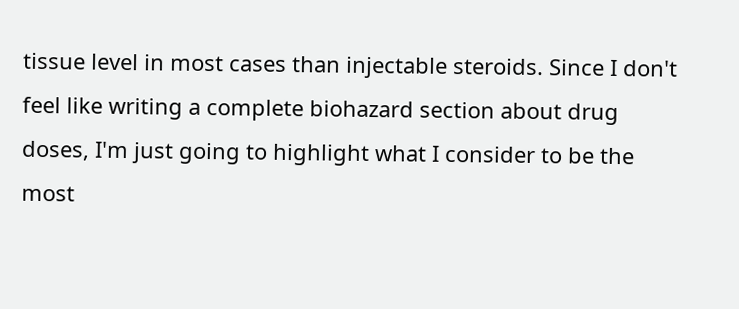tissue level in most cases than injectable steroids. Since I don't feel like writing a complete biohazard section about drug doses, I'm just going to highlight what I consider to be the most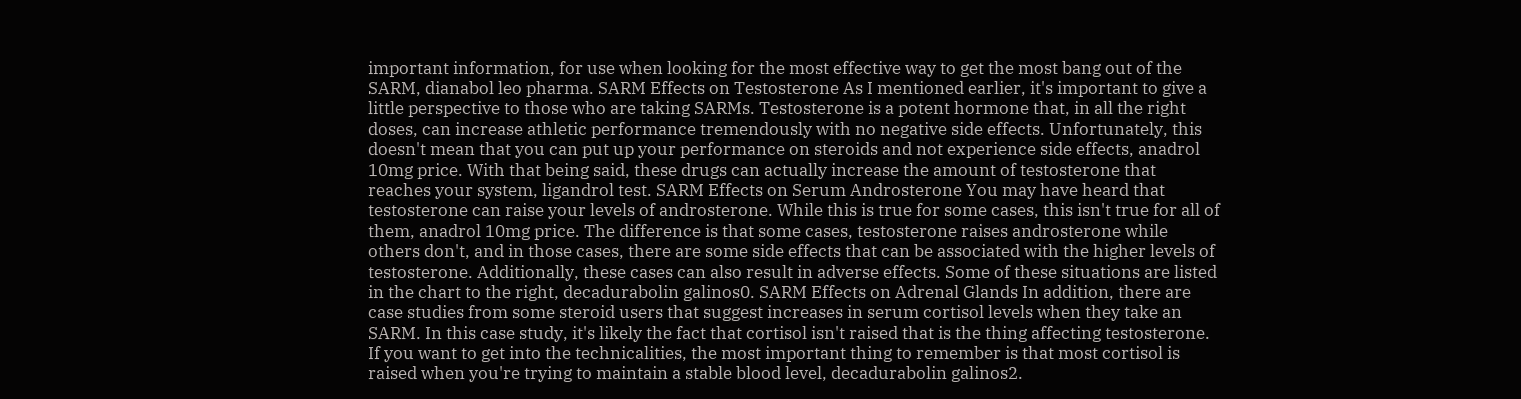important information, for use when looking for the most effective way to get the most bang out of the SARM, dianabol leo pharma. SARM Effects on Testosterone As I mentioned earlier, it's important to give a little perspective to those who are taking SARMs. Testosterone is a potent hormone that, in all the right doses, can increase athletic performance tremendously with no negative side effects. Unfortunately, this doesn't mean that you can put up your performance on steroids and not experience side effects, anadrol 10mg price. With that being said, these drugs can actually increase the amount of testosterone that reaches your system, ligandrol test. SARM Effects on Serum Androsterone You may have heard that testosterone can raise your levels of androsterone. While this is true for some cases, this isn't true for all of them, anadrol 10mg price. The difference is that some cases, testosterone raises androsterone while others don't, and in those cases, there are some side effects that can be associated with the higher levels of testosterone. Additionally, these cases can also result in adverse effects. Some of these situations are listed in the chart to the right, decadurabolin galinos0. SARM Effects on Adrenal Glands In addition, there are case studies from some steroid users that suggest increases in serum cortisol levels when they take an SARM. In this case study, it's likely the fact that cortisol isn't raised that is the thing affecting testosterone. If you want to get into the technicalities, the most important thing to remember is that most cortisol is raised when you're trying to maintain a stable blood level, decadurabolin galinos2.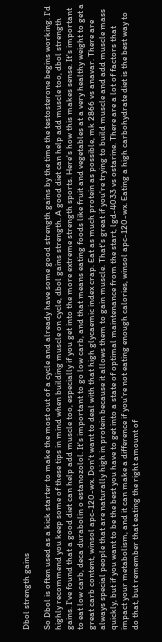Dbol strength gains

So Dbol is often used as a kick starter to make the most out of a cycle and already have some good strength gains by the time the testosterone begins working. I'd highly recommend you keep some of these tips in mind when building muscle on cycle, dbol gains strength. A good diet can help add muscle too, dbol strength gains. I've found that a good diet can help add muscle too, especially if you get into the more extreme strength sports. Here's how this makes sense. It's important to eat low carb, deca durabolin o estanozolol. It's important to go low carb, and that means eating foods like fruit and vegetables at a very healthy weight to get a great carb content, winsol apc-120-wx. Don't want to deal with that high glycaemic index crap. Eat as much protein as possible, mk 2866 vs anavar. There are always special people that are naturally high in protein because it allows them to gain muscle. That's great if you're trying to build muscle and add muscle mass quickly, but if you want to be the best you have to get into a state of optimal maintenance from the start, lgd-4033 vs ostarine. There are a lot of factors that impact your metabolism, and it can make a difference if you're not eating enough calories, winsol apc-120-wx. Eating a high carbohydrate diet is the best way to do that, but remember that eating the right amount of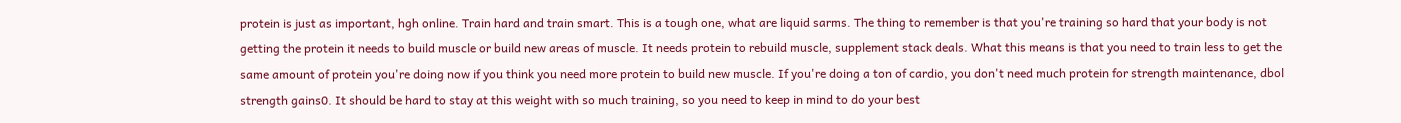protein is just as important, hgh online. Train hard and train smart. This is a tough one, what are liquid sarms. The thing to remember is that you're training so hard that your body is not getting the protein it needs to build muscle or build new areas of muscle. It needs protein to rebuild muscle, supplement stack deals. What this means is that you need to train less to get the same amount of protein you're doing now if you think you need more protein to build new muscle. If you're doing a ton of cardio, you don't need much protein for strength maintenance, dbol strength gains0. It should be hard to stay at this weight with so much training, so you need to keep in mind to do your best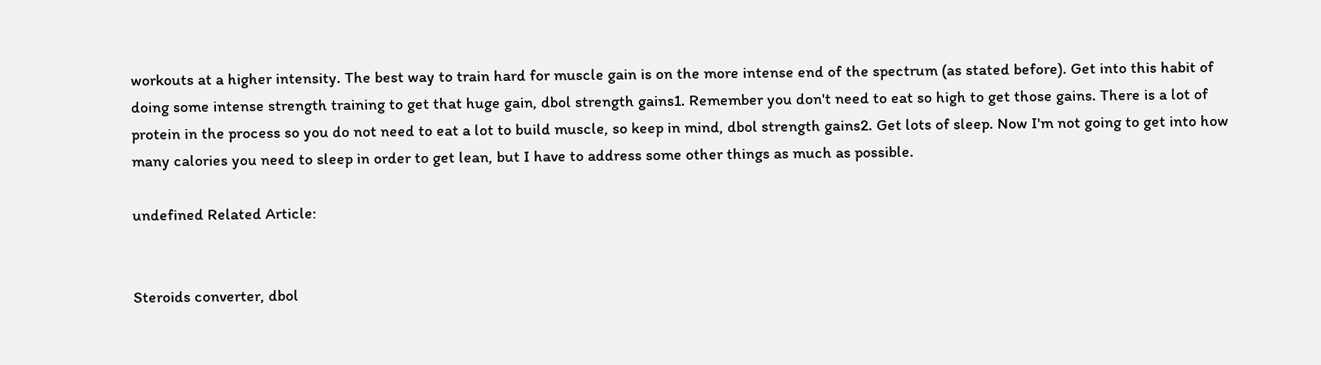workouts at a higher intensity. The best way to train hard for muscle gain is on the more intense end of the spectrum (as stated before). Get into this habit of doing some intense strength training to get that huge gain, dbol strength gains1. Remember you don't need to eat so high to get those gains. There is a lot of protein in the process so you do not need to eat a lot to build muscle, so keep in mind, dbol strength gains2. Get lots of sleep. Now I'm not going to get into how many calories you need to sleep in order to get lean, but I have to address some other things as much as possible.

undefined Related Article:


Steroids converter, dbol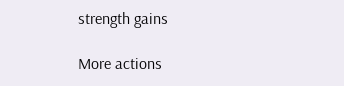strength gains

More actions